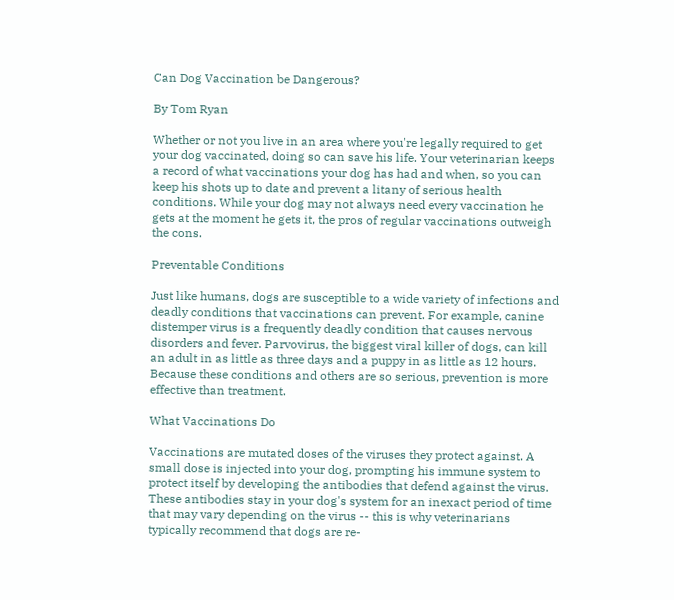Can Dog Vaccination be Dangerous?

By Tom Ryan

Whether or not you live in an area where you're legally required to get your dog vaccinated, doing so can save his life. Your veterinarian keeps a record of what vaccinations your dog has had and when, so you can keep his shots up to date and prevent a litany of serious health conditions. While your dog may not always need every vaccination he gets at the moment he gets it, the pros of regular vaccinations outweigh the cons.

Preventable Conditions

Just like humans, dogs are susceptible to a wide variety of infections and deadly conditions that vaccinations can prevent. For example, canine distemper virus is a frequently deadly condition that causes nervous disorders and fever. Parvovirus, the biggest viral killer of dogs, can kill an adult in as little as three days and a puppy in as little as 12 hours. Because these conditions and others are so serious, prevention is more effective than treatment.

What Vaccinations Do

Vaccinations are mutated doses of the viruses they protect against. A small dose is injected into your dog, prompting his immune system to protect itself by developing the antibodies that defend against the virus. These antibodies stay in your dog's system for an inexact period of time that may vary depending on the virus -- this is why veterinarians typically recommend that dogs are re-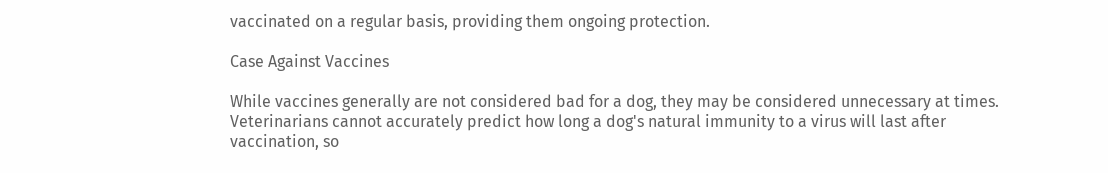vaccinated on a regular basis, providing them ongoing protection.

Case Against Vaccines

While vaccines generally are not considered bad for a dog, they may be considered unnecessary at times. Veterinarians cannot accurately predict how long a dog's natural immunity to a virus will last after vaccination, so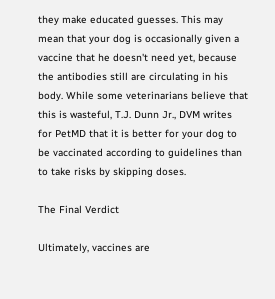they make educated guesses. This may mean that your dog is occasionally given a vaccine that he doesn't need yet, because the antibodies still are circulating in his body. While some veterinarians believe that this is wasteful, T.J. Dunn Jr., DVM writes for PetMD that it is better for your dog to be vaccinated according to guidelines than to take risks by skipping doses.

The Final Verdict

Ultimately, vaccines are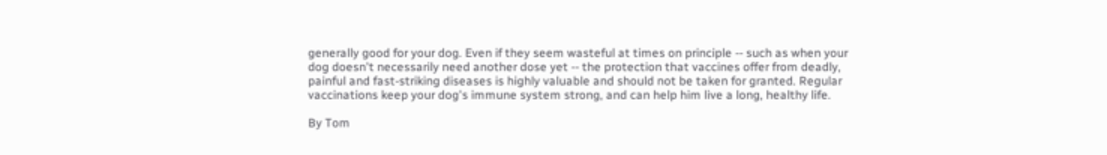generally good for your dog. Even if they seem wasteful at times on principle -- such as when your dog doesn't necessarily need another dose yet -- the protection that vaccines offer from deadly, painful and fast-striking diseases is highly valuable and should not be taken for granted. Regular vaccinations keep your dog's immune system strong, and can help him live a long, healthy life.

By Tom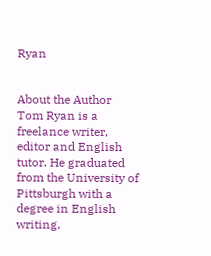Ryan


About the Author
Tom Ryan is a freelance writer, editor and English tutor. He graduated from the University of Pittsburgh with a degree in English writing,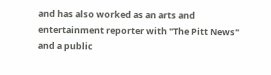and has also worked as an arts and entertainment reporter with "The Pitt News" and a public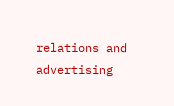relations and advertising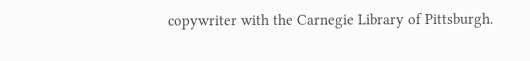copywriter with the Carnegie Library of Pittsburgh.